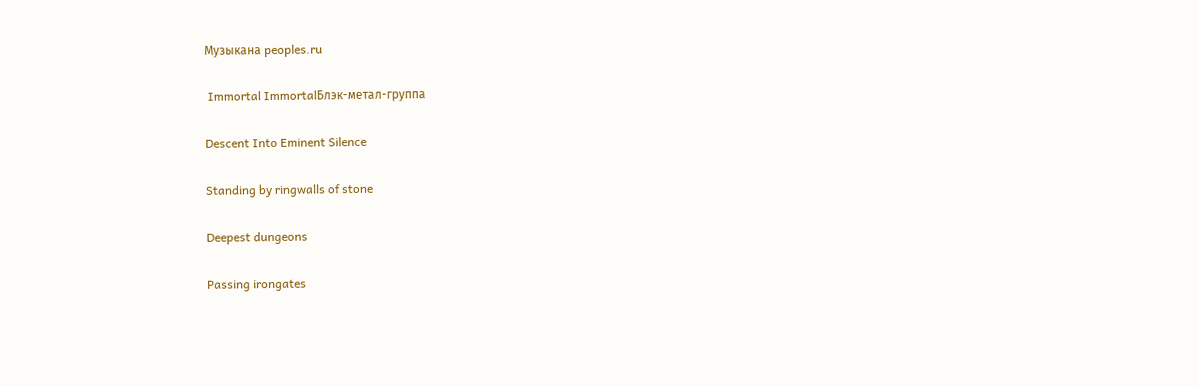Музыкана peoples.ru

 Immortal ImmortalБлэк-метал-группа

Descent Into Eminent Silence

Standing by ringwalls of stone

Deepest dungeons

Passing irongates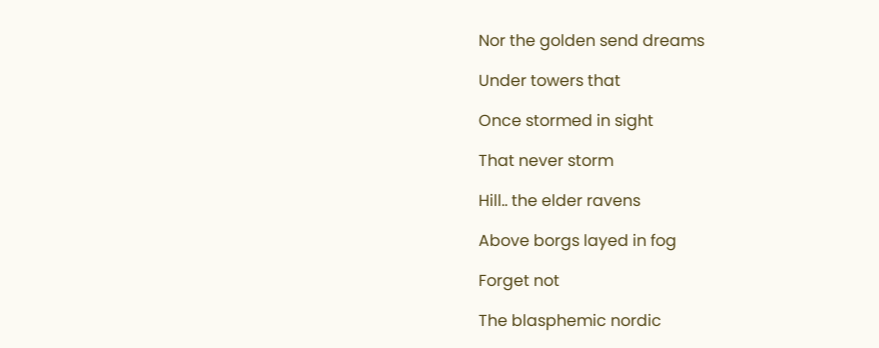Nor the golden send dreams

Under towers that

Once stormed in sight

That never storm

Hill.. the elder ravens

Above borgs layed in fog

Forget not

The blasphemic nordic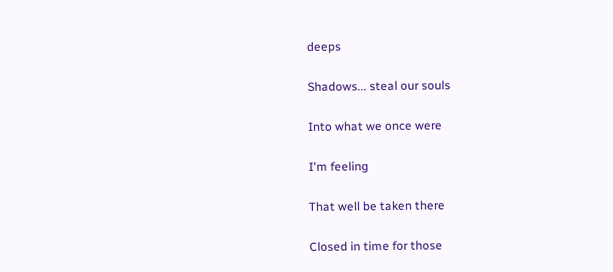deeps

Shadows... steal our souls

Into what we once were

I'm feeling

That well be taken there

Closed in time for those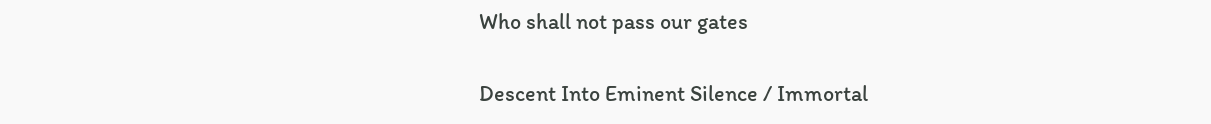Who shall not pass our gates


Descent Into Eminent Silence / Immortal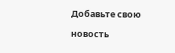Добавьте свою новость